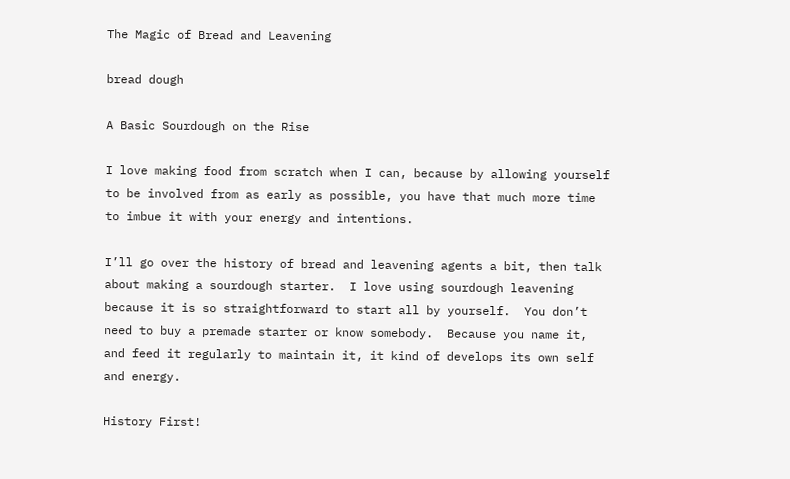The Magic of Bread and Leavening

bread dough

A Basic Sourdough on the Rise

I love making food from scratch when I can, because by allowing yourself to be involved from as early as possible, you have that much more time to imbue it with your energy and intentions.

I’ll go over the history of bread and leavening agents a bit, then talk about making a sourdough starter.  I love using sourdough leavening because it is so straightforward to start all by yourself.  You don’t need to buy a premade starter or know somebody.  Because you name it, and feed it regularly to maintain it, it kind of develops its own self and energy.

History First!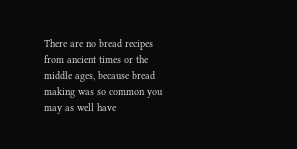There are no bread recipes from ancient times or the middle ages, because bread making was so common you may as well have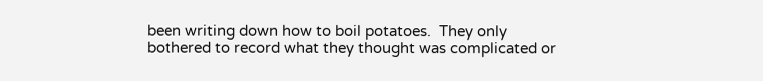been writing down how to boil potatoes.  They only bothered to record what they thought was complicated or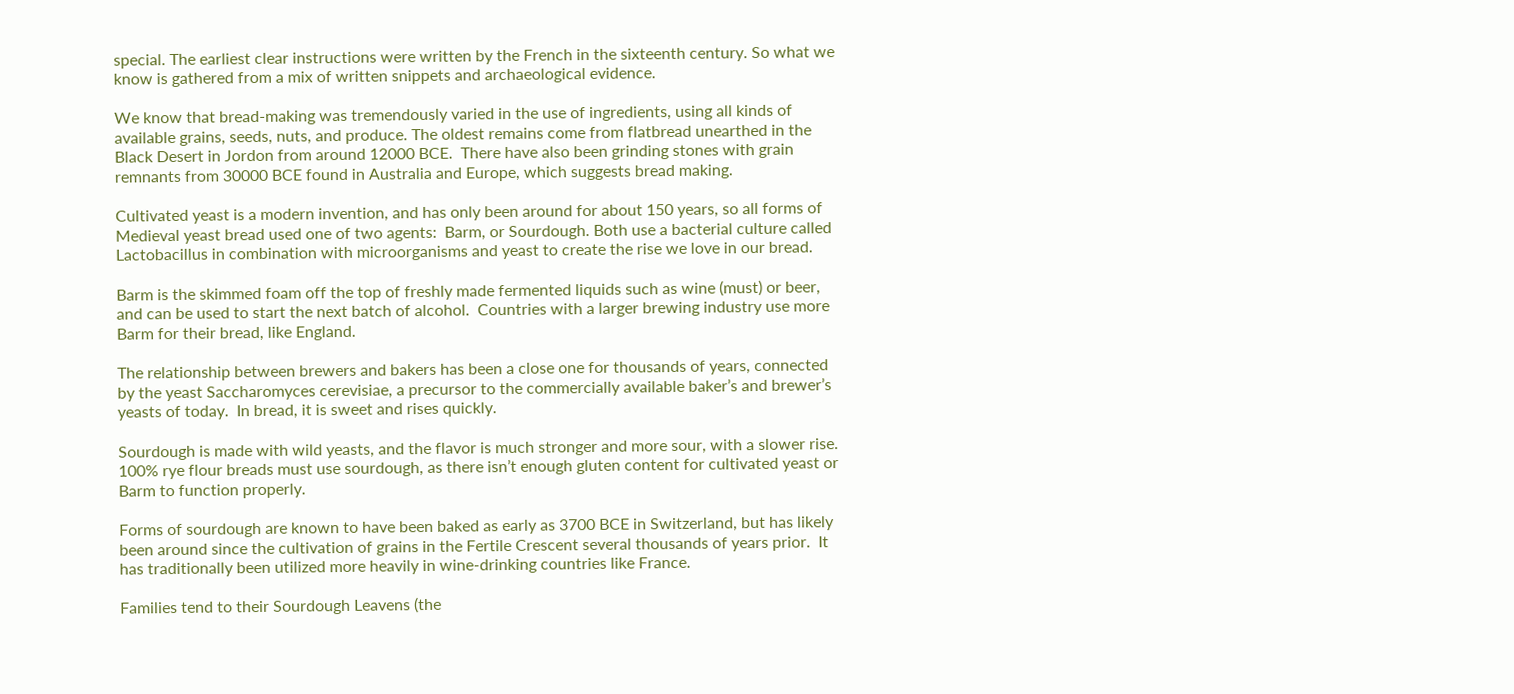special. The earliest clear instructions were written by the French in the sixteenth century. So what we know is gathered from a mix of written snippets and archaeological evidence.

We know that bread-making was tremendously varied in the use of ingredients, using all kinds of available grains, seeds, nuts, and produce. The oldest remains come from flatbread unearthed in the Black Desert in Jordon from around 12000 BCE.  There have also been grinding stones with grain remnants from 30000 BCE found in Australia and Europe, which suggests bread making.

Cultivated yeast is a modern invention, and has only been around for about 150 years, so all forms of Medieval yeast bread used one of two agents:  Barm, or Sourdough. Both use a bacterial culture called Lactobacillus in combination with microorganisms and yeast to create the rise we love in our bread.

Barm is the skimmed foam off the top of freshly made fermented liquids such as wine (must) or beer, and can be used to start the next batch of alcohol.  Countries with a larger brewing industry use more Barm for their bread, like England.

The relationship between brewers and bakers has been a close one for thousands of years, connected by the yeast Saccharomyces cerevisiae, a precursor to the commercially available baker’s and brewer’s yeasts of today.  In bread, it is sweet and rises quickly.

Sourdough is made with wild yeasts, and the flavor is much stronger and more sour, with a slower rise.  100% rye flour breads must use sourdough, as there isn’t enough gluten content for cultivated yeast or Barm to function properly.

Forms of sourdough are known to have been baked as early as 3700 BCE in Switzerland, but has likely been around since the cultivation of grains in the Fertile Crescent several thousands of years prior.  It has traditionally been utilized more heavily in wine-drinking countries like France.

Families tend to their Sourdough Leavens (the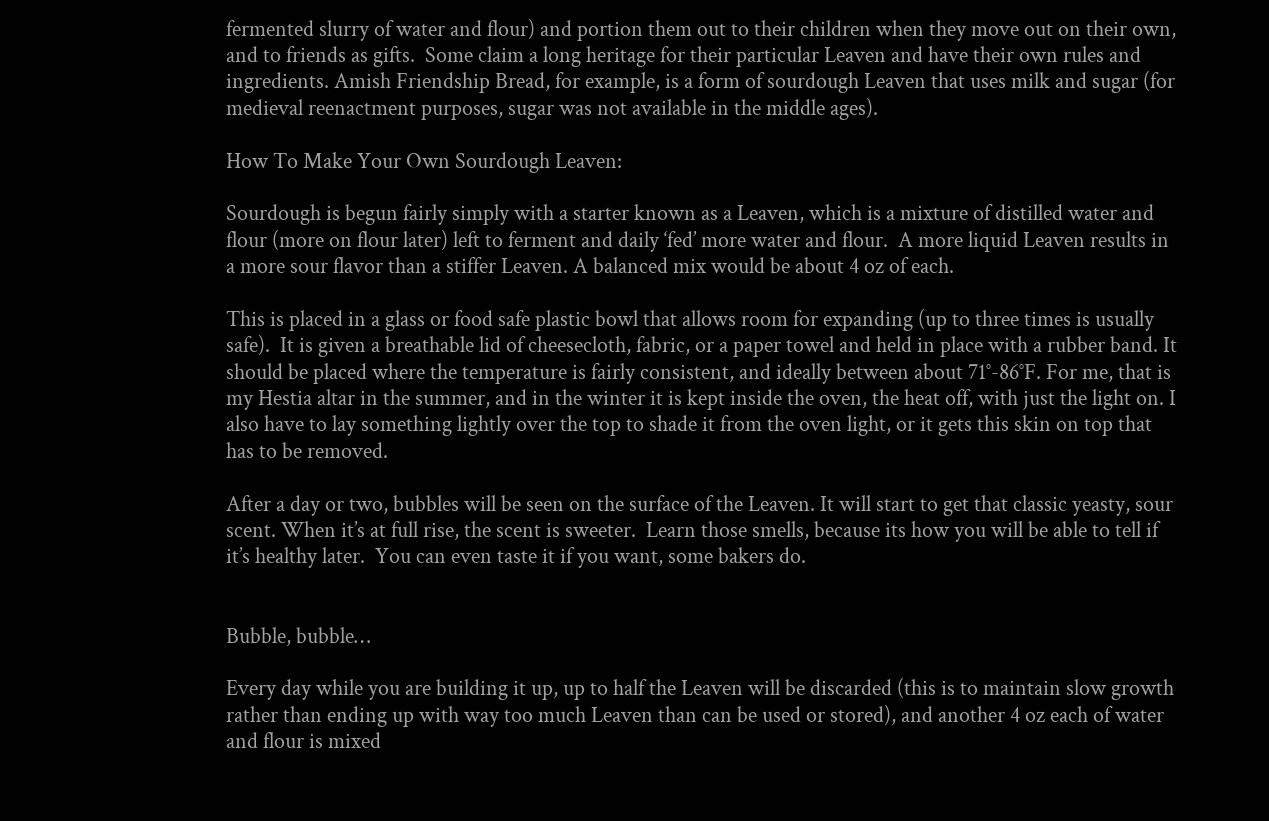fermented slurry of water and flour) and portion them out to their children when they move out on their own, and to friends as gifts.  Some claim a long heritage for their particular Leaven and have their own rules and ingredients. Amish Friendship Bread, for example, is a form of sourdough Leaven that uses milk and sugar (for medieval reenactment purposes, sugar was not available in the middle ages).

How To Make Your Own Sourdough Leaven:

Sourdough is begun fairly simply with a starter known as a Leaven, which is a mixture of distilled water and flour (more on flour later) left to ferment and daily ‘fed’ more water and flour.  A more liquid Leaven results in a more sour flavor than a stiffer Leaven. A balanced mix would be about 4 oz of each.

This is placed in a glass or food safe plastic bowl that allows room for expanding (up to three times is usually safe).  It is given a breathable lid of cheesecloth, fabric, or a paper towel and held in place with a rubber band. It should be placed where the temperature is fairly consistent, and ideally between about 71°-86°F. For me, that is my Hestia altar in the summer, and in the winter it is kept inside the oven, the heat off, with just the light on. I also have to lay something lightly over the top to shade it from the oven light, or it gets this skin on top that has to be removed.

After a day or two, bubbles will be seen on the surface of the Leaven. It will start to get that classic yeasty, sour scent. When it’s at full rise, the scent is sweeter.  Learn those smells, because its how you will be able to tell if it’s healthy later.  You can even taste it if you want, some bakers do.


Bubble, bubble…

Every day while you are building it up, up to half the Leaven will be discarded (this is to maintain slow growth rather than ending up with way too much Leaven than can be used or stored), and another 4 oz each of water and flour is mixed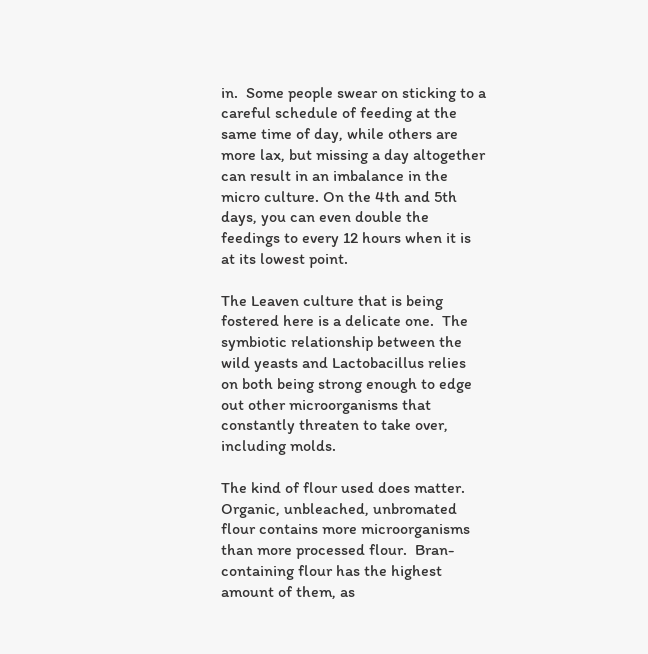in.  Some people swear on sticking to a careful schedule of feeding at the same time of day, while others are more lax, but missing a day altogether can result in an imbalance in the micro culture. On the 4th and 5th days, you can even double the feedings to every 12 hours when it is at its lowest point.

The Leaven culture that is being fostered here is a delicate one.  The symbiotic relationship between the wild yeasts and Lactobacillus relies on both being strong enough to edge out other microorganisms that constantly threaten to take over, including molds.

The kind of flour used does matter.  Organic, unbleached, unbromated flour contains more microorganisms than more processed flour.  Bran-containing flour has the highest amount of them, as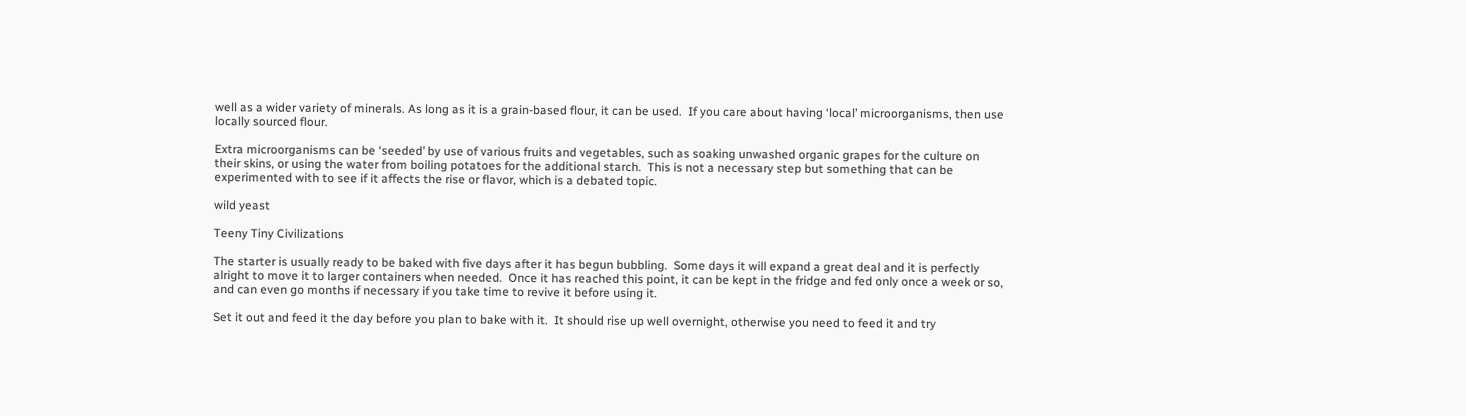well as a wider variety of minerals. As long as it is a grain-based flour, it can be used.  If you care about having ‘local’ microorganisms, then use locally sourced flour.

Extra microorganisms can be ‘seeded’ by use of various fruits and vegetables, such as soaking unwashed organic grapes for the culture on their skins, or using the water from boiling potatoes for the additional starch.  This is not a necessary step but something that can be experimented with to see if it affects the rise or flavor, which is a debated topic.

wild yeast

Teeny Tiny Civilizations

The starter is usually ready to be baked with five days after it has begun bubbling.  Some days it will expand a great deal and it is perfectly alright to move it to larger containers when needed.  Once it has reached this point, it can be kept in the fridge and fed only once a week or so, and can even go months if necessary if you take time to revive it before using it.

Set it out and feed it the day before you plan to bake with it.  It should rise up well overnight, otherwise you need to feed it and try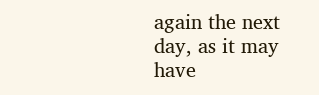again the next day, as it may have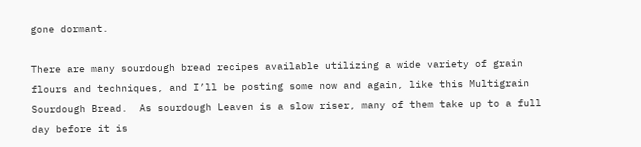gone dormant.

There are many sourdough bread recipes available utilizing a wide variety of grain flours and techniques, and I’ll be posting some now and again, like this Multigrain Sourdough Bread.  As sourdough Leaven is a slow riser, many of them take up to a full day before it is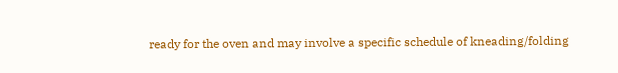ready for the oven and may involve a specific schedule of kneading/folding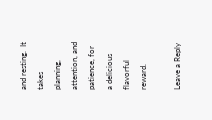and resting.  It takes planning, attention, and patience, for a delicious flavorful reward.

Leave a Reply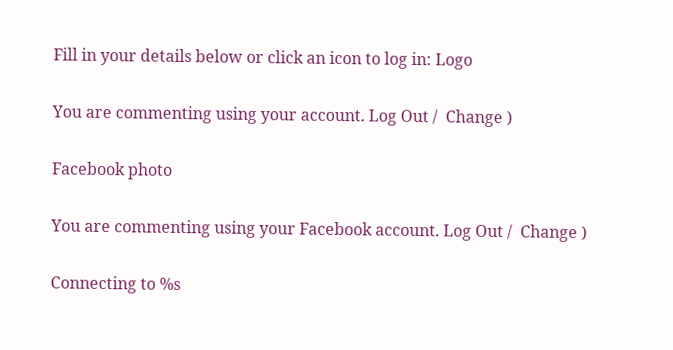Fill in your details below or click an icon to log in: Logo

You are commenting using your account. Log Out /  Change )

Facebook photo

You are commenting using your Facebook account. Log Out /  Change )

Connecting to %s